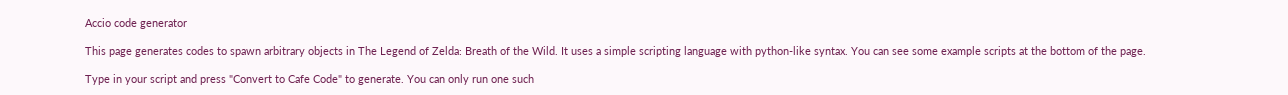Accio code generator

This page generates codes to spawn arbitrary objects in The Legend of Zelda: Breath of the Wild. It uses a simple scripting language with python-like syntax. You can see some example scripts at the bottom of the page.

Type in your script and press "Convert to Cafe Code" to generate. You can only run one such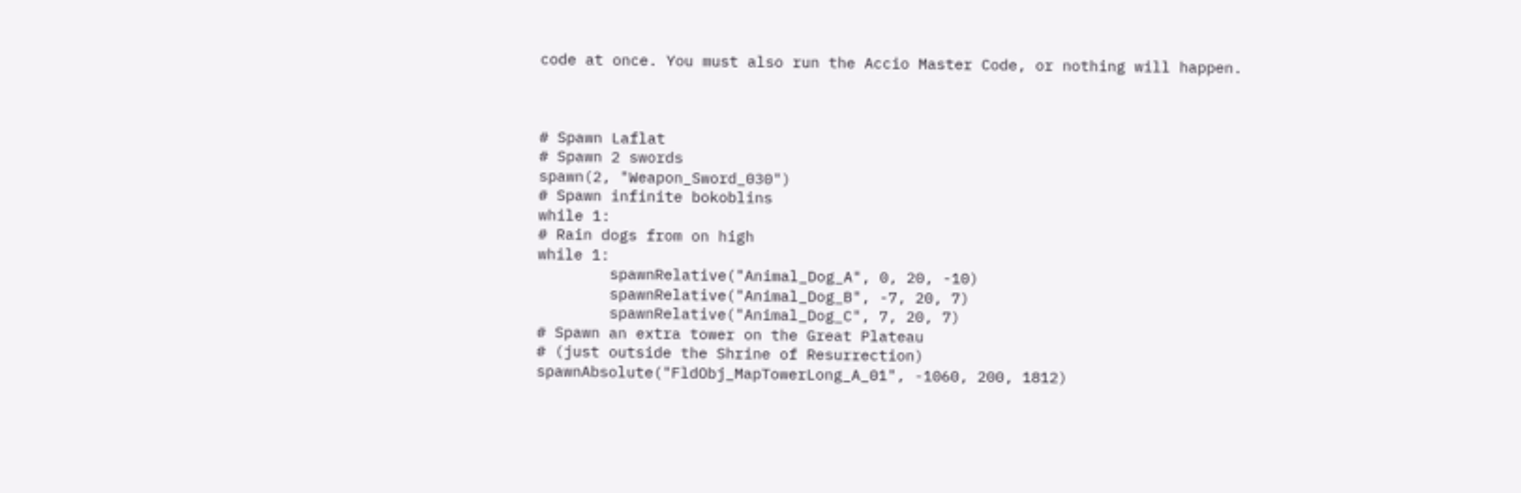code at once. You must also run the Accio Master Code, or nothing will happen.



# Spawn Laflat
# Spawn 2 swords
spawn(2, "Weapon_Sword_030")
# Spawn infinite bokoblins
while 1:
# Rain dogs from on high
while 1:
        spawnRelative("Animal_Dog_A", 0, 20, -10)
        spawnRelative("Animal_Dog_B", -7, 20, 7)
        spawnRelative("Animal_Dog_C", 7, 20, 7)
# Spawn an extra tower on the Great Plateau
# (just outside the Shrine of Resurrection)
spawnAbsolute("FldObj_MapTowerLong_A_01", -1060, 200, 1812)